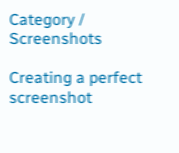Category / Screenshots

Creating a perfect screenshot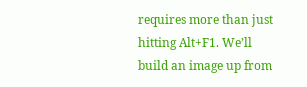requires more than just hitting Alt+F1. We’ll build an image up from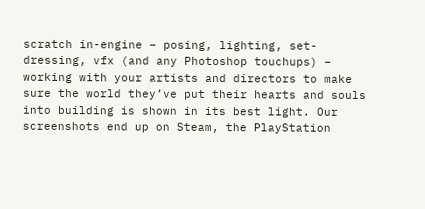scratch in-engine – posing, lighting, set-dressing, vfx (and any Photoshop touchups) – working with your artists and directors to make sure the world they’ve put their hearts and souls into building is shown in its best light. Our screenshots end up on Steam, the PlayStation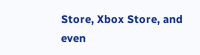Store, Xbox Store, and even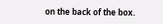on the back of the box.